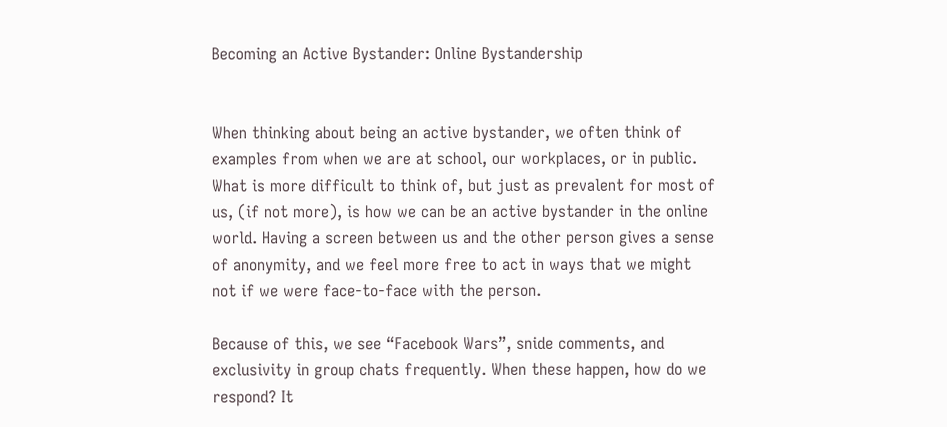Becoming an Active Bystander: Online Bystandership


When thinking about being an active bystander, we often think of examples from when we are at school, our workplaces, or in public. What is more difficult to think of, but just as prevalent for most of us, (if not more), is how we can be an active bystander in the online world. Having a screen between us and the other person gives a sense of anonymity, and we feel more free to act in ways that we might not if we were face-to-face with the person.

Because of this, we see “Facebook Wars”, snide comments, and exclusivity in group chats frequently. When these happen, how do we respond? It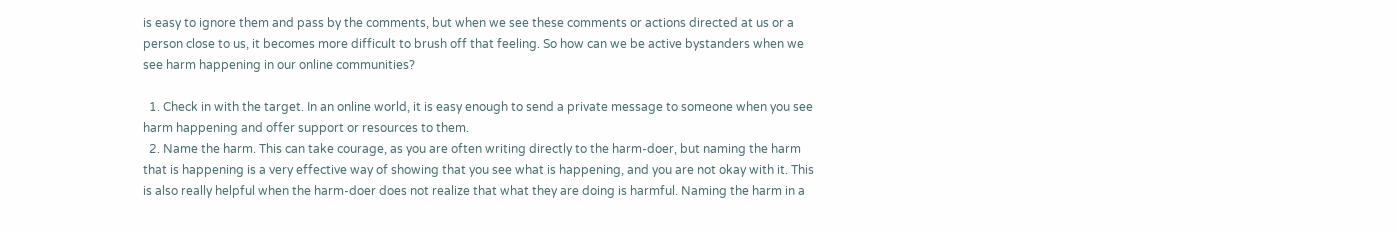is easy to ignore them and pass by the comments, but when we see these comments or actions directed at us or a person close to us, it becomes more difficult to brush off that feeling. So how can we be active bystanders when we see harm happening in our online communities?

  1. Check in with the target. In an online world, it is easy enough to send a private message to someone when you see harm happening and offer support or resources to them.
  2. Name the harm. This can take courage, as you are often writing directly to the harm-doer, but naming the harm that is happening is a very effective way of showing that you see what is happening, and you are not okay with it. This is also really helpful when the harm-doer does not realize that what they are doing is harmful. Naming the harm in a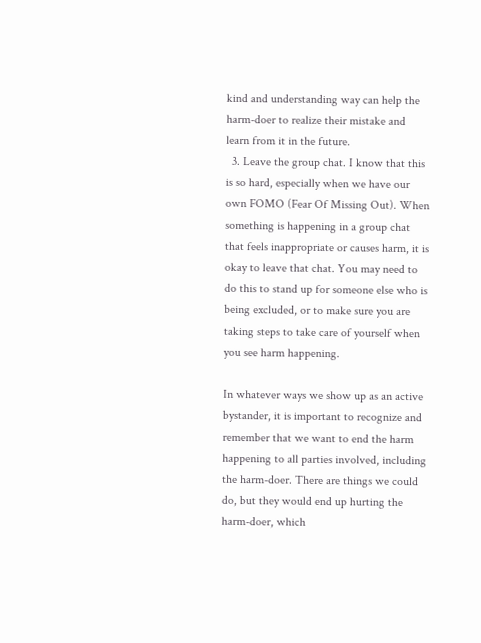kind and understanding way can help the harm-doer to realize their mistake and learn from it in the future.
  3. Leave the group chat. I know that this is so hard, especially when we have our own FOMO (Fear Of Missing Out). When something is happening in a group chat that feels inappropriate or causes harm, it is okay to leave that chat. You may need to do this to stand up for someone else who is being excluded, or to make sure you are taking steps to take care of yourself when you see harm happening.

In whatever ways we show up as an active bystander, it is important to recognize and remember that we want to end the harm happening to all parties involved, including the harm-doer. There are things we could do, but they would end up hurting the harm-doer, which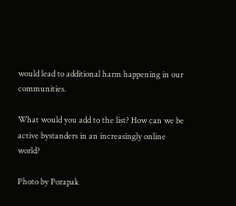would lead to additional harm happening in our communities.

What would you add to the list? How can we be active bystanders in an increasingly online world?

Photo by Porapak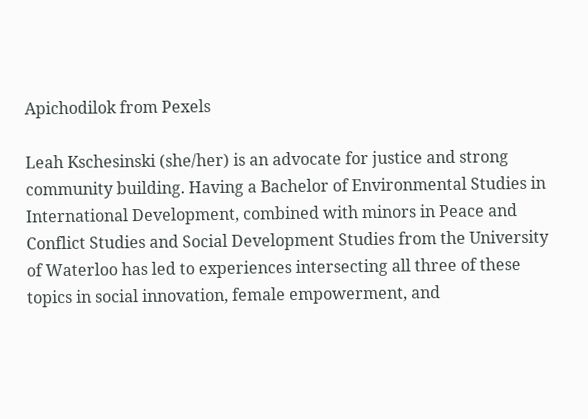Apichodilok from Pexels

Leah Kschesinski (she/her) is an advocate for justice and strong community building. Having a Bachelor of Environmental Studies in International Development, combined with minors in Peace and Conflict Studies and Social Development Studies from the University of Waterloo has led to experiences intersecting all three of these topics in social innovation, female empowerment, and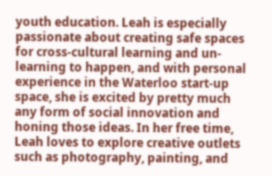youth education. Leah is especially passionate about creating safe spaces for cross-cultural learning and un-learning to happen, and with personal experience in the Waterloo start-up space, she is excited by pretty much any form of social innovation and honing those ideas. In her free time, Leah loves to explore creative outlets such as photography, painting, and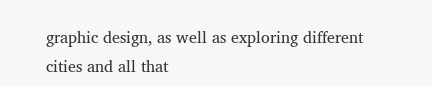graphic design, as well as exploring different cities and all that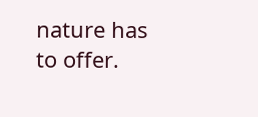nature has to offer.